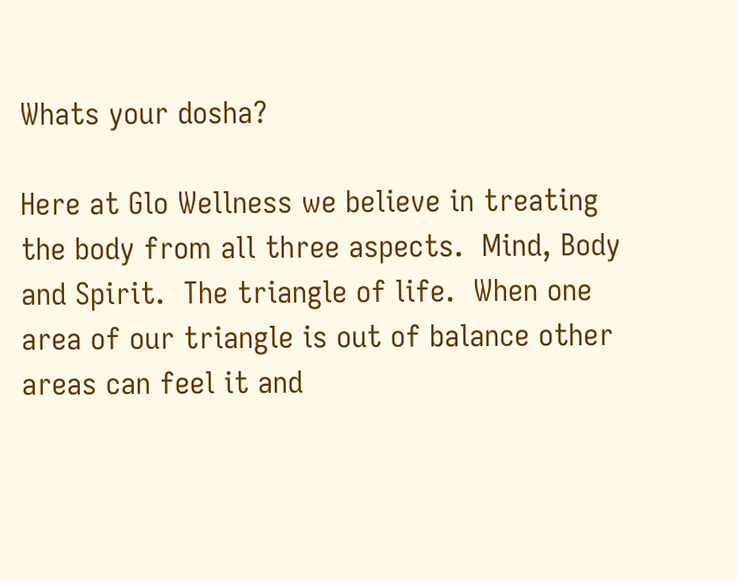Whats your dosha?

Here at Glo Wellness we believe in treating the body from all three aspects.  Mind, Body and Spirit.  The triangle of life.  When one area of our triangle is out of balance other areas can feel it and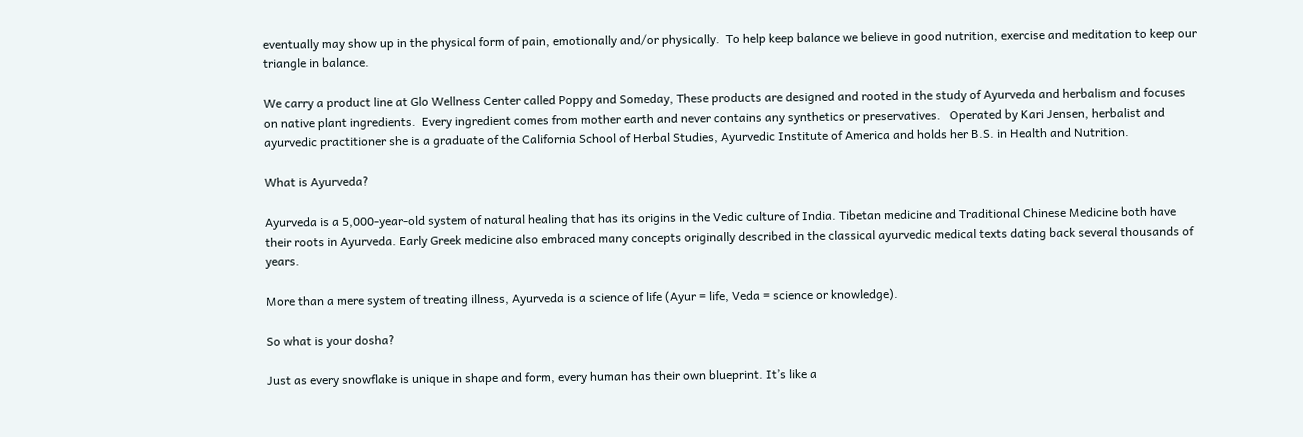eventually may show up in the physical form of pain, emotionally and/or physically.  To help keep balance we believe in good nutrition, exercise and meditation to keep our triangle in balance.

We carry a product line at Glo Wellness Center called Poppy and Someday, These products are designed and rooted in the study of Ayurveda and herbalism and focuses on native plant ingredients.  Every ingredient comes from mother earth and never contains any synthetics or preservatives.   Operated by Kari Jensen, herbalist and ayurvedic practitioner she is a graduate of the California School of Herbal Studies, Ayurvedic Institute of America and holds her B.S. in Health and Nutrition.

What is Ayurveda?

Ayurveda is a 5,000-year-old system of natural healing that has its origins in the Vedic culture of India. Tibetan medicine and Traditional Chinese Medicine both have their roots in Ayurveda. Early Greek medicine also embraced many concepts originally described in the classical ayurvedic medical texts dating back several thousands of years.

More than a mere system of treating illness, Ayurveda is a science of life (Ayur = life, Veda = science or knowledge).

So what is your dosha?

Just as every snowflake is unique in shape and form, every human has their own blueprint. It’s like a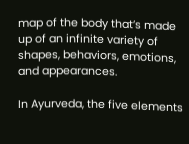map of the body that’s made up of an infinite variety of shapes, behaviors, emotions, and appearances.

In Ayurveda, the five elements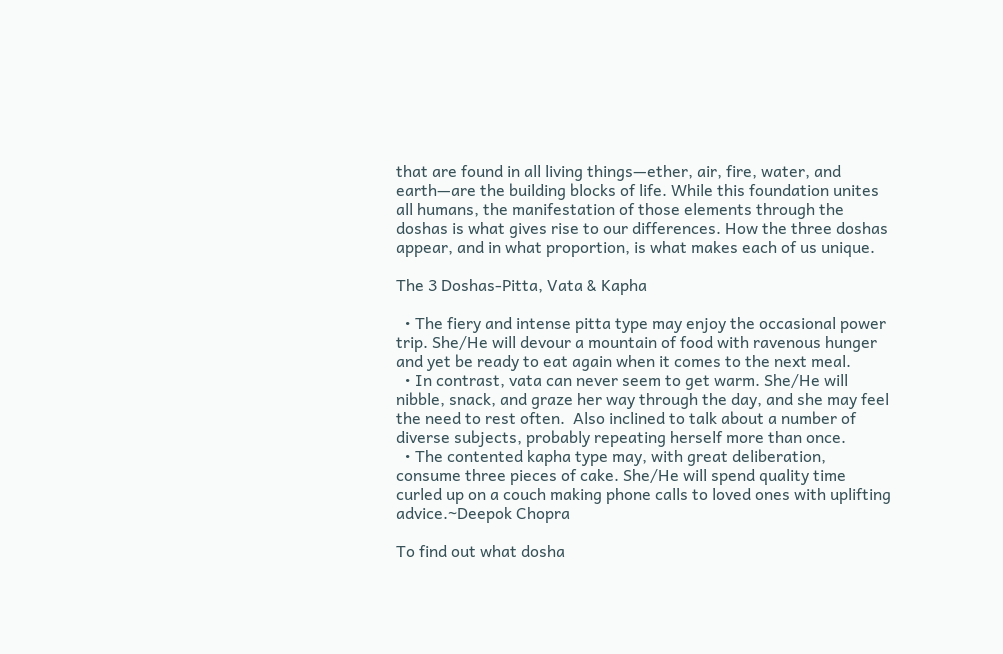that are found in all living things—ether, air, fire, water, and earth—are the building blocks of life. While this foundation unites all humans, the manifestation of those elements through the doshas is what gives rise to our differences. How the three doshas appear, and in what proportion, is what makes each of us unique.

The 3 Doshas-Pitta, Vata & Kapha

  • The fiery and intense pitta type may enjoy the occasional power trip. She/He will devour a mountain of food with ravenous hunger and yet be ready to eat again when it comes to the next meal.
  • In contrast, vata can never seem to get warm. She/He will nibble, snack, and graze her way through the day, and she may feel the need to rest often.  Also inclined to talk about a number of diverse subjects, probably repeating herself more than once.
  • The contented kapha type may, with great deliberation, consume three pieces of cake. She/He will spend quality time curled up on a couch making phone calls to loved ones with uplifting advice.~Deepok Chopra

To find out what dosha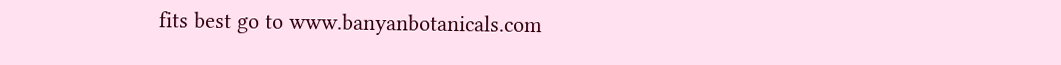fits best go to www.banyanbotanicals.com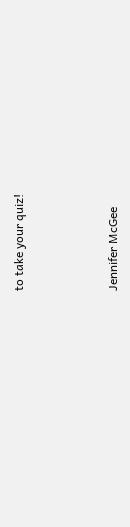to take your quiz!



Jennifer McGee